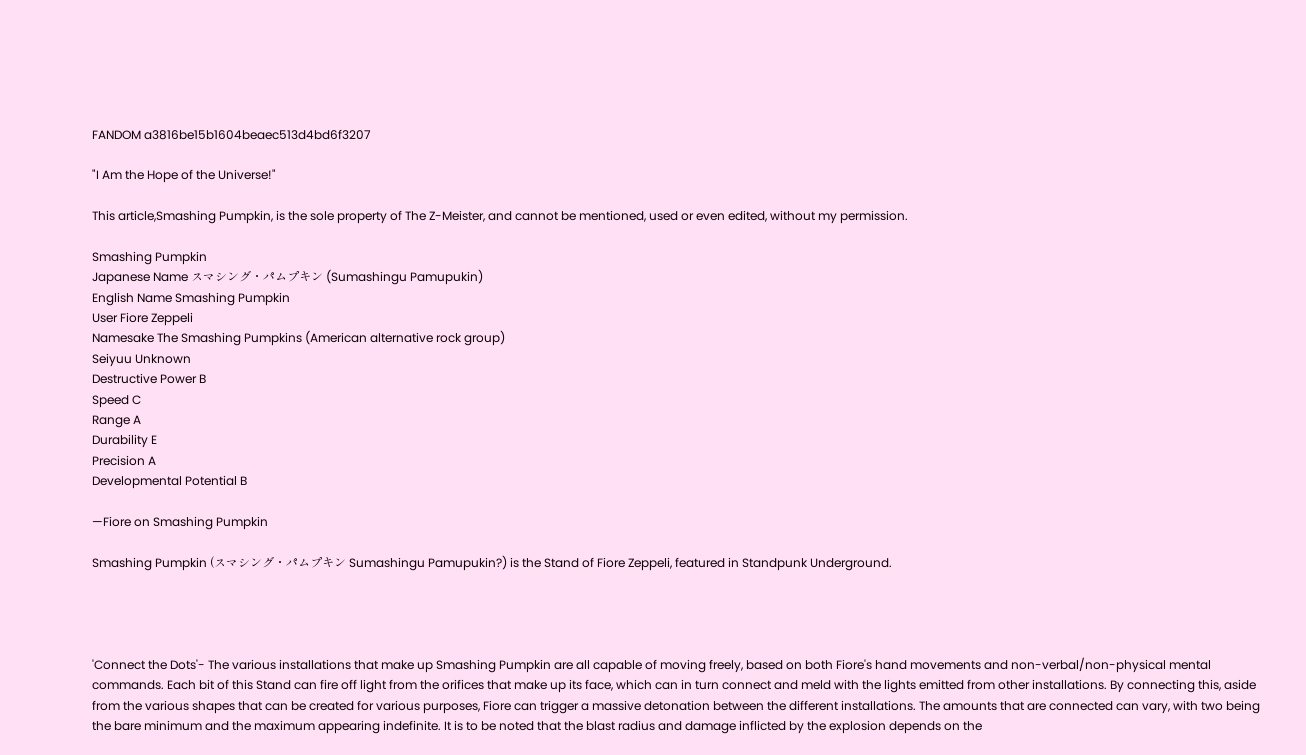FANDOM a3816be15b1604beaec513d4bd6f3207

"I Am the Hope of the Universe!"

This article,Smashing Pumpkin, is the sole property of The Z-Meister, and cannot be mentioned, used or even edited, without my permission.

Smashing Pumpkin
Japanese Name スマシング・パムプキン (Sumashingu Pamupukin)
English Name Smashing Pumpkin
User Fiore Zeppeli
Namesake The Smashing Pumpkins (American alternative rock group)
Seiyuu Unknown
Destructive Power B
Speed C
Range A
Durability E
Precision A
Developmental Potential B

—Fiore on Smashing Pumpkin

Smashing Pumpkin (スマシング・パムプキン Sumashingu Pamupukin?) is the Stand of Fiore Zeppeli, featured in Standpunk Underground.




'Connect the Dots'- The various installations that make up Smashing Pumpkin are all capable of moving freely, based on both Fiore's hand movements and non-verbal/non-physical mental commands. Each bit of this Stand can fire off light from the orifices that make up its face, which can in turn connect and meld with the lights emitted from other installations. By connecting this, aside from the various shapes that can be created for various purposes, Fiore can trigger a massive detonation between the different installations. The amounts that are connected can vary, with two being the bare minimum and the maximum appearing indefinite. It is to be noted that the blast radius and damage inflicted by the explosion depends on the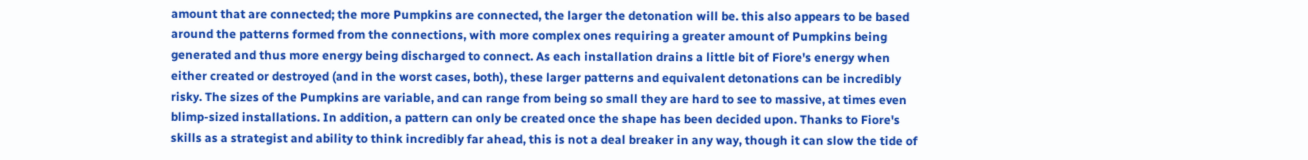amount that are connected; the more Pumpkins are connected, the larger the detonation will be. this also appears to be based around the patterns formed from the connections, with more complex ones requiring a greater amount of Pumpkins being generated and thus more energy being discharged to connect. As each installation drains a little bit of Fiore's energy when either created or destroyed (and in the worst cases, both), these larger patterns and equivalent detonations can be incredibly risky. The sizes of the Pumpkins are variable, and can range from being so small they are hard to see to massive, at times even blimp-sized installations. In addition, a pattern can only be created once the shape has been decided upon. Thanks to Fiore's skills as a strategist and ability to think incredibly far ahead, this is not a deal breaker in any way, though it can slow the tide of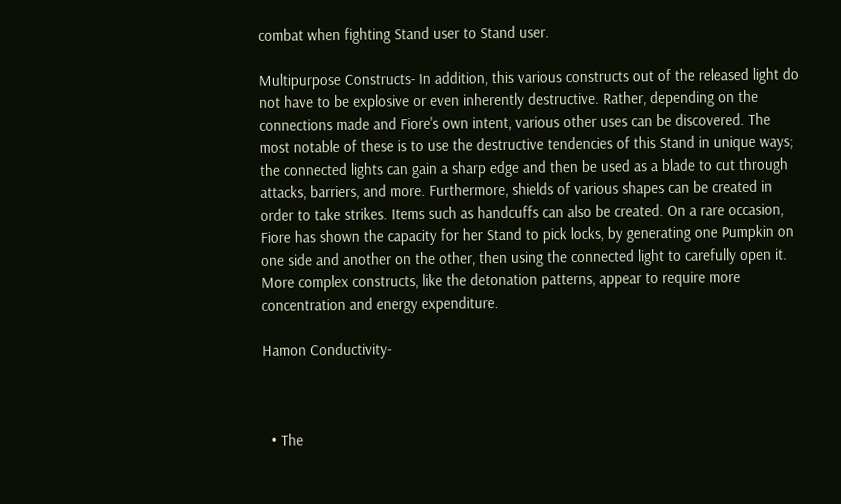combat when fighting Stand user to Stand user.

Multipurpose Constructs- In addition, this various constructs out of the released light do not have to be explosive or even inherently destructive. Rather, depending on the connections made and Fiore's own intent, various other uses can be discovered. The most notable of these is to use the destructive tendencies of this Stand in unique ways; the connected lights can gain a sharp edge and then be used as a blade to cut through attacks, barriers, and more. Furthermore, shields of various shapes can be created in order to take strikes. Items such as handcuffs can also be created. On a rare occasion, Fiore has shown the capacity for her Stand to pick locks, by generating one Pumpkin on one side and another on the other, then using the connected light to carefully open it. More complex constructs, like the detonation patterns, appear to require more concentration and energy expenditure.

Hamon Conductivity-



  • The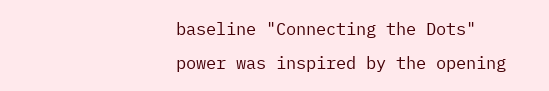baseline "Connecting the Dots" power was inspired by the opening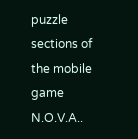puzzle sections of the mobile game N.O.V.A..